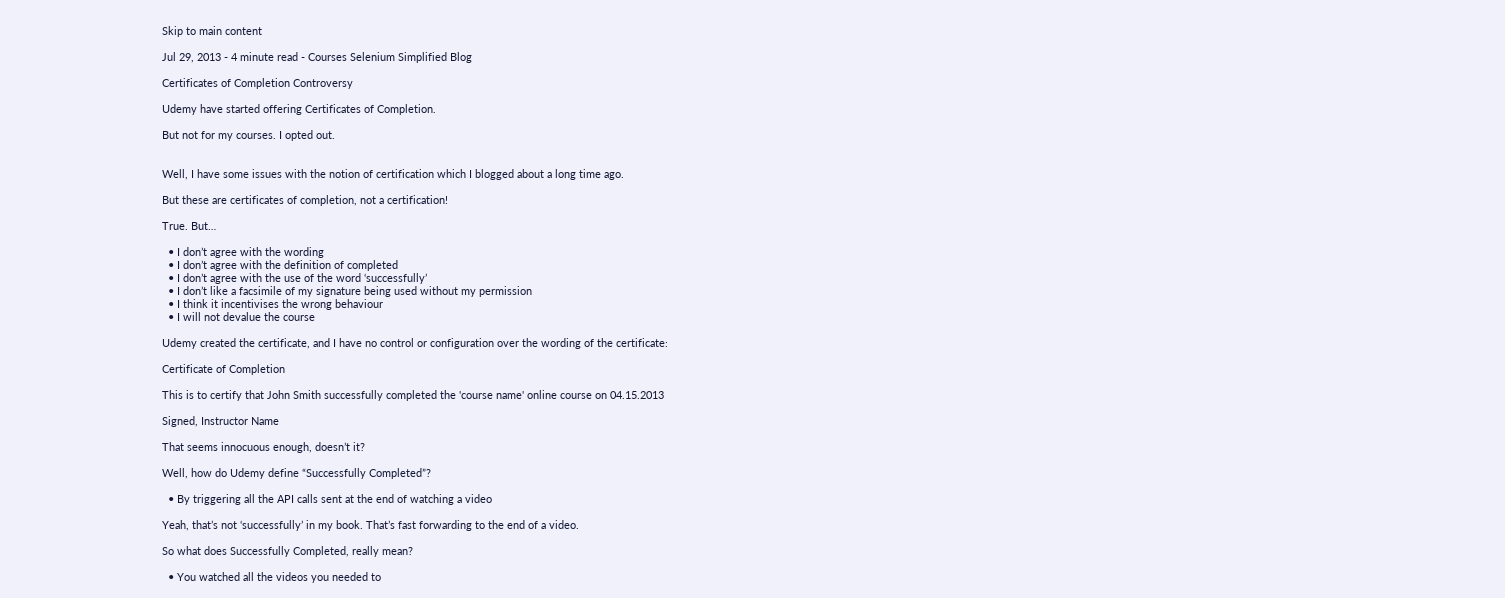Skip to main content

Jul 29, 2013 - 4 minute read - Courses Selenium Simplified Blog

Certificates of Completion Controversy

Udemy have started offering Certificates of Completion.

But not for my courses. I opted out.


Well, I have some issues with the notion of certification which I blogged about a long time ago.

But these are certificates of completion, not a certification!

True. But…

  • I don’t agree with the wording
  • I don’t agree with the definition of completed
  • I don’t agree with the use of the word ‘successfully’
  • I don’t like a facsimile of my signature being used without my permission
  • I think it incentivises the wrong behaviour
  • I will not devalue the course

Udemy created the certificate, and I have no control or configuration over the wording of the certificate:

Certificate of Completion

This is to certify that John Smith successfully completed the 'course name' online course on 04.15.2013

Signed, Instructor Name

That seems innocuous enough, doesn’t it?

Well, how do Udemy define “Successfully Completed”?

  • By triggering all the API calls sent at the end of watching a video

Yeah, that’s not ‘successfully’ in my book. That’s fast forwarding to the end of a video.

So what does Successfully Completed, really mean?

  • You watched all the videos you needed to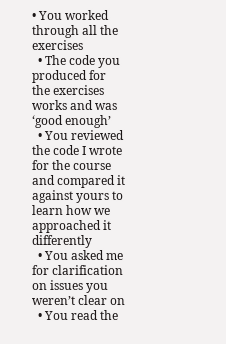• You worked through all the exercises
  • The code you produced for the exercises works and was ‘good enough’
  • You reviewed the code I wrote for the course and compared it against yours to learn how we approached it differently
  • You asked me for clarification on issues you weren’t clear on
  • You read the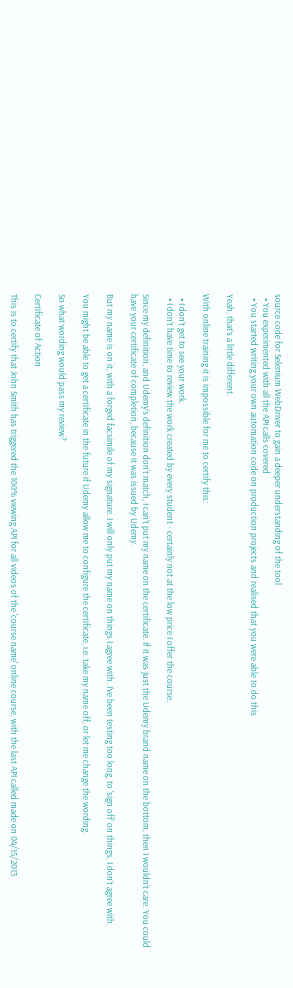source code for Selenium WebDriver to gain a deeper understanding of the tool
  • You experimented with all the API calls covered
  • You started writing your own automation code on production projects and realised that you were able to do this

Yeah, that’s a little different.

With online training it is impossible for me to certify this:

  • I don’t get to see your work.
  • I don’t have time to review the work created by every student - certainly not at the low price I offer the course.

Since my definition, and Udemy’s definition don’t match, I can’t put my name on the certificate. If it was just the Udemy brand name on the bottom, then I wouldn’t care. You could have your certificate of completion, because it was issued by Udemy.

But my name is on it, with a forged facsimile of my signature. I will only put my name on things I agree with. I’ve been testing too long, to ‘sign off’ on things, I don’t agree with.

You might be able to get a certificate in the future if Udemy allow me to configure the certificate, i.e. take my name off, or let me change the wording.

So what wording would pass my review?

Certificate of Action

This is to certify that John Smith has triggered the 100% viewing API for all videos of the 'course name' online course, with the last API called made on 04/15/2013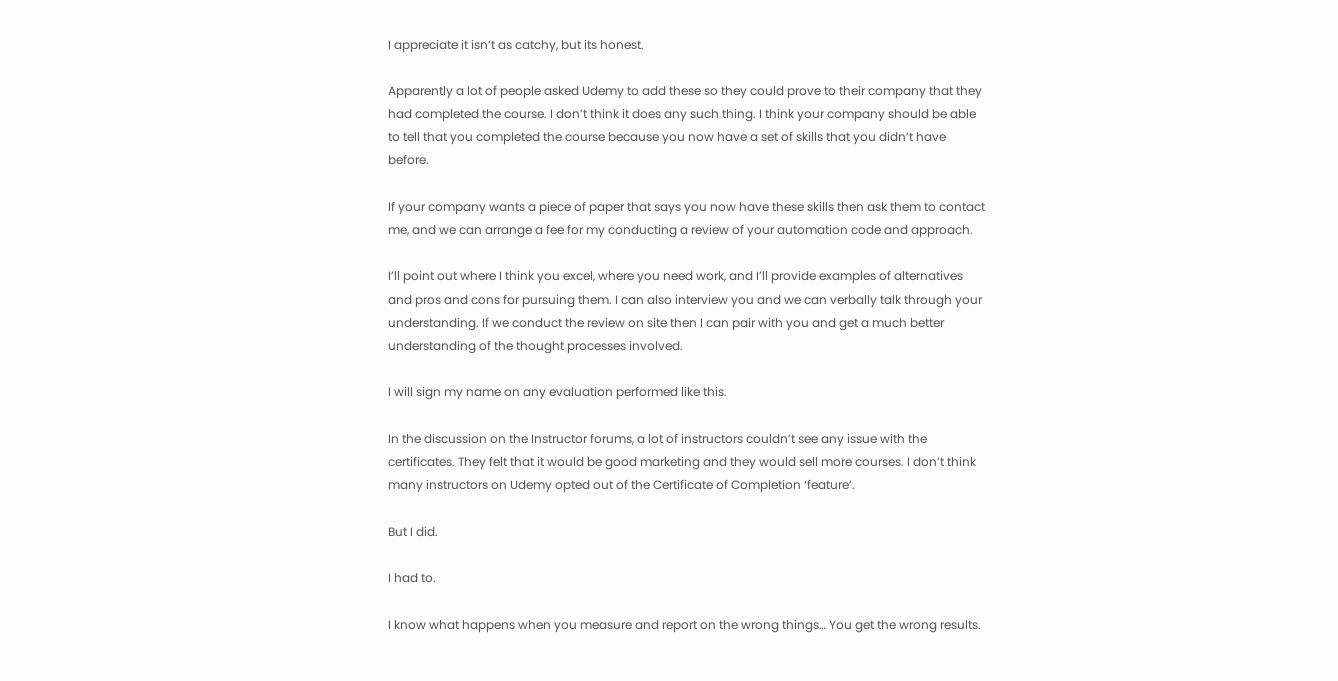I appreciate it isn’t as catchy, but its honest.

Apparently a lot of people asked Udemy to add these so they could prove to their company that they had completed the course. I don’t think it does any such thing. I think your company should be able to tell that you completed the course because you now have a set of skills that you didn’t have before.

If your company wants a piece of paper that says you now have these skills then ask them to contact me, and we can arrange a fee for my conducting a review of your automation code and approach.

I’ll point out where I think you excel, where you need work, and I’ll provide examples of alternatives and pros and cons for pursuing them. I can also interview you and we can verbally talk through your understanding. If we conduct the review on site then I can pair with you and get a much better understanding of the thought processes involved.

I will sign my name on any evaluation performed like this.

In the discussion on the Instructor forums, a lot of instructors couldn’t see any issue with the certificates. They felt that it would be good marketing and they would sell more courses. I don’t think many instructors on Udemy opted out of the Certificate of Completion ‘feature’.

But I did.

I had to.

I know what happens when you measure and report on the wrong things… You get the wrong results.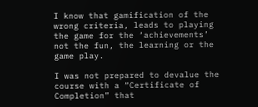I know that gamification of the wrong criteria, leads to playing the game for the ‘achievements’ not the fun, the learning or the game play.

I was not prepared to devalue the course with a “Certificate of Completion” that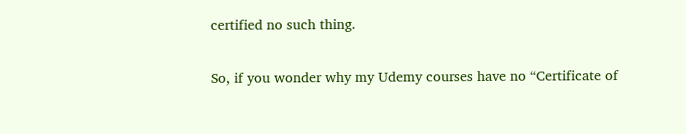certified no such thing.

So, if you wonder why my Udemy courses have no “Certificate of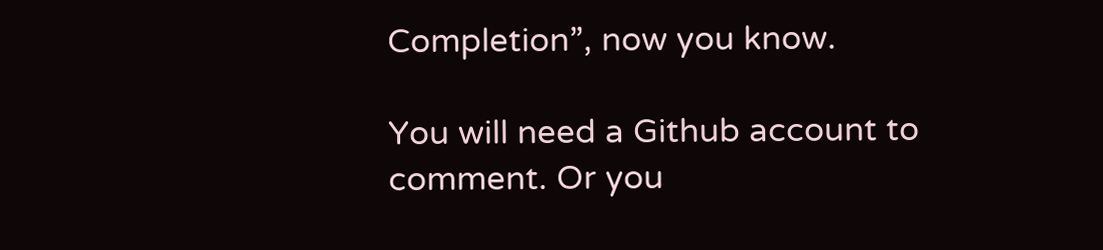Completion”, now you know.

You will need a Github account to comment. Or you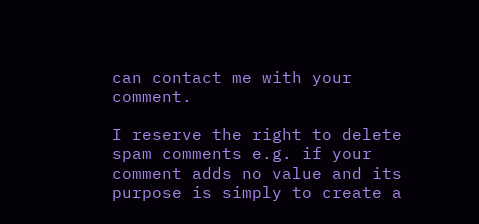can contact me with your comment.

I reserve the right to delete spam comments e.g. if your comment adds no value and its purpose is simply to create a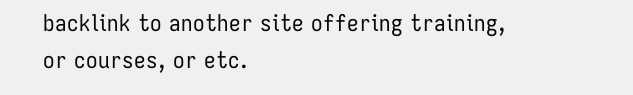backlink to another site offering training, or courses, or etc.